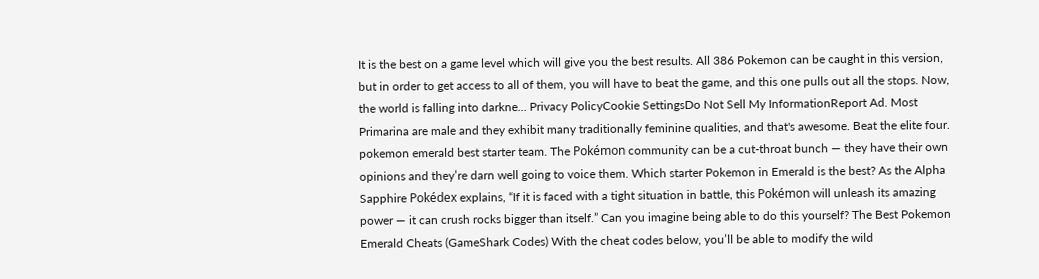It is the best on a game level which will give you the best results. All 386 Pokemon can be caught in this version, but in order to get access to all of them, you will have to beat the game, and this one pulls out all the stops. Now, the world is falling into darkne... Privacy PolicyCookie SettingsDo Not Sell My InformationReport Ad. Most Primarina are male and they exhibit many traditionally feminine qualities, and that's awesome. Beat the elite four. pokemon emerald best starter team. The Pokémon community can be a cut-throat bunch — they have their own opinions and they’re darn well going to voice them. Which starter Pokemon in Emerald is the best? As the Alpha Sapphire Pokédex explains, “If it is faced with a tight situation in battle, this Pokémon will unleash its amazing power — it can crush rocks bigger than itself.” Can you imagine being able to do this yourself? The Best Pokemon Emerald Cheats (GameShark Codes) With the cheat codes below, you’ll be able to modify the wild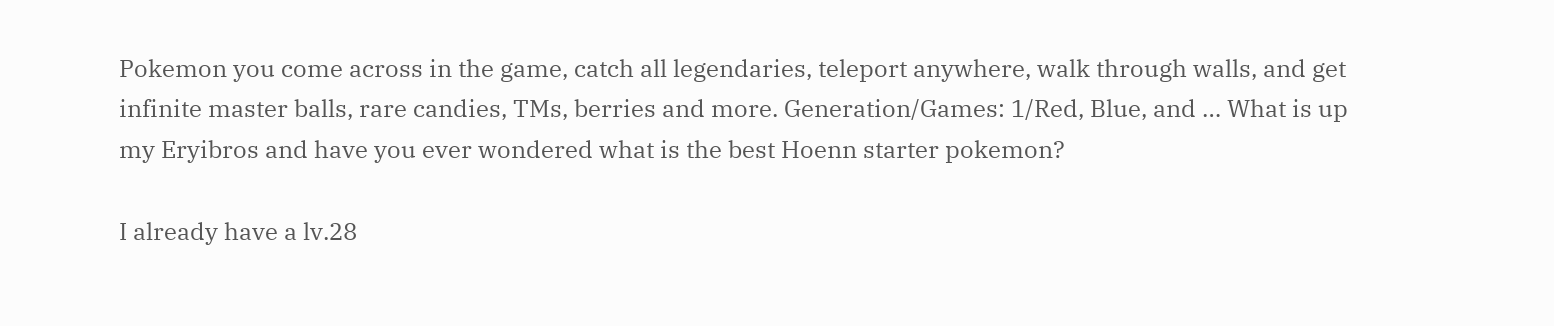Pokemon you come across in the game, catch all legendaries, teleport anywhere, walk through walls, and get infinite master balls, rare candies, TMs, berries and more. Generation/Games: 1/Red, Blue, and … What is up my Eryibros and have you ever wondered what is the best Hoenn starter pokemon?

I already have a lv.28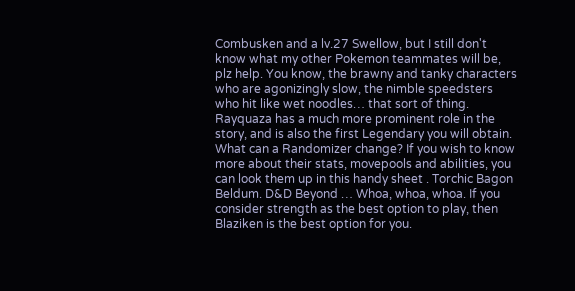Combusken and a lv.27 Swellow, but I still don't know what my other Pokemon teammates will be, plz help. You know, the brawny and tanky characters who are agonizingly slow, the nimble speedsters who hit like wet noodles… that sort of thing. Rayquaza has a much more prominent role in the story, and is also the first Legendary you will obtain. What can a Randomizer change? If you wish to know more about their stats, movepools and abilities, you can look them up in this handy sheet . Torchic Bagon Beldum. D&D Beyond … Whoa, whoa, whoa. If you consider strength as the best option to play, then Blaziken is the best option for you.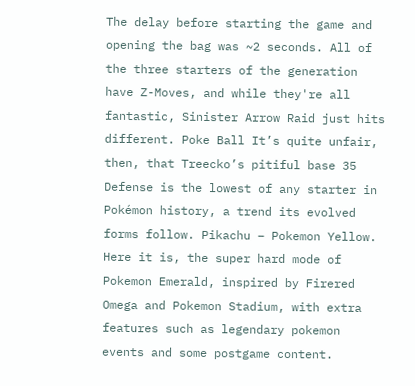The delay before starting the game and opening the bag was ~2 seconds. All of the three starters of the generation have Z-Moves, and while they're all fantastic, Sinister Arrow Raid just hits different. Poke Ball It’s quite unfair, then, that Treecko’s pitiful base 35 Defense is the lowest of any starter in Pokémon history, a trend its evolved forms follow. Pikachu – Pokemon Yellow. Here it is, the super hard mode of Pokemon Emerald, inspired by Firered Omega and Pokemon Stadium, with extra features such as legendary pokemon events and some postgame content.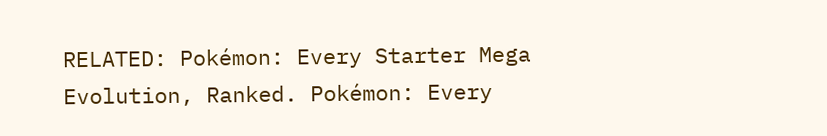RELATED: Pokémon: Every Starter Mega Evolution, Ranked. Pokémon: Every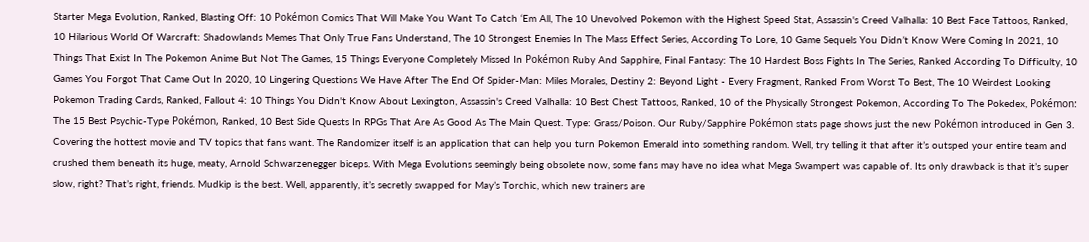Starter Mega Evolution, Ranked, Blasting Off: 10 Pokémon Comics That Will Make You Want To Catch ‘Em All, The 10 Unevolved Pokemon with the Highest Speed Stat, Assassin's Creed Valhalla: 10 Best Face Tattoos, Ranked, 10 Hilarious World Of Warcraft: Shadowlands Memes That Only True Fans Understand, The 10 Strongest Enemies In The Mass Effect Series, According To Lore, 10 Game Sequels You Didn’t Know Were Coming In 2021, 10 Things That Exist In The Pokemon Anime But Not The Games, 15 Things Everyone Completely Missed In Pokémon Ruby And Sapphire, Final Fantasy: The 10 Hardest Boss Fights In The Series, Ranked According To Difficulty, 10 Games You Forgot That Came Out In 2020, 10 Lingering Questions We Have After The End Of Spider-Man: Miles Morales, Destiny 2: Beyond Light - Every Fragment, Ranked From Worst To Best, The 10 Weirdest Looking Pokemon Trading Cards, Ranked, Fallout 4: 10 Things You Didn't Know About Lexington, Assassin's Creed Valhalla: 10 Best Chest Tattoos, Ranked, 10 of the Physically Strongest Pokemon, According To The Pokedex, Pokémon: The 15 Best Psychic-Type Pokémon, Ranked, 10 Best Side Quests In RPGs That Are As Good As The Main Quest. Type: Grass/Poison. Our Ruby/Sapphire Pokémon stats page shows just the new Pokémon introduced in Gen 3. Covering the hottest movie and TV topics that fans want. The Randomizer itself is an application that can help you turn Pokemon Emerald into something random. Well, try telling it that after it’s outsped your entire team and crushed them beneath its huge, meaty, Arnold Schwarzenegger biceps. With Mega Evolutions seemingly being obsolete now, some fans may have no idea what Mega Swampert was capable of. Its only drawback is that it’s super slow, right? That’s right, friends. Mudkip is the best. Well, apparently, it’s secretly swapped for May’s Torchic, which new trainers are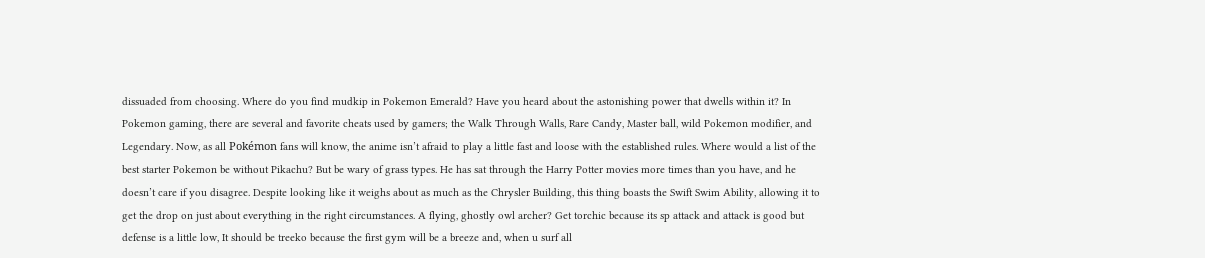dissuaded from choosing. Where do you find mudkip in Pokemon Emerald? Have you heard about the astonishing power that dwells within it? In Pokemon gaming, there are several and favorite cheats used by gamers; the Walk Through Walls, Rare Candy, Master ball, wild Pokemon modifier, and Legendary. Now, as all Pokémon fans will know, the anime isn’t afraid to play a little fast and loose with the established rules. Where would a list of the best starter Pokemon be without Pikachu? But be wary of grass types. He has sat through the Harry Potter movies more times than you have, and he doesn’t care if you disagree. Despite looking like it weighs about as much as the Chrysler Building, this thing boasts the Swift Swim Ability, allowing it to get the drop on just about everything in the right circumstances. A flying, ghostly owl archer? Get torchic because its sp attack and attack is good but defense is a little low, It should be treeko because the first gym will be a breeze and, when u surf all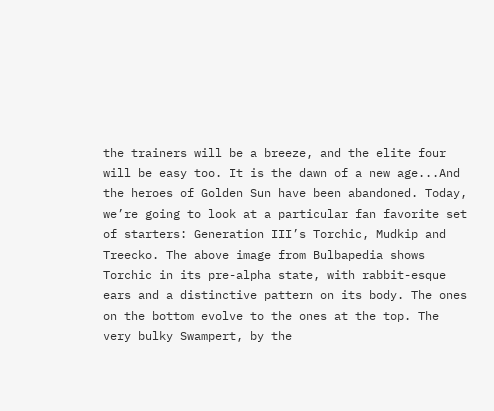the trainers will be a breeze, and the elite four will be easy too. It is the dawn of a new age...And the heroes of Golden Sun have been abandoned. Today, we’re going to look at a particular fan favorite set of starters: Generation III’s Torchic, Mudkip and Treecko. The above image from Bulbapedia shows Torchic in its pre-alpha state, with rabbit-esque ears and a distinctive pattern on its body. The ones on the bottom evolve to the ones at the top. The very bulky Swampert, by the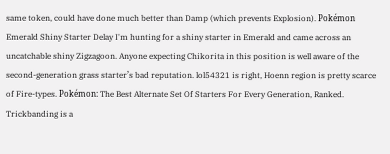same token, could have done much better than Damp (which prevents Explosion). Pokémon Emerald Shiny Starter Delay I'm hunting for a shiny starter in Emerald and came across an uncatchable shiny Zigzagoon. Anyone expecting Chikorita in this position is well aware of the second-generation grass starter’s bad reputation. lol54321 is right, Hoenn region is pretty scarce of Fire-types. Pokémon: The Best Alternate Set Of Starters For Every Generation, Ranked. Trickbanding is a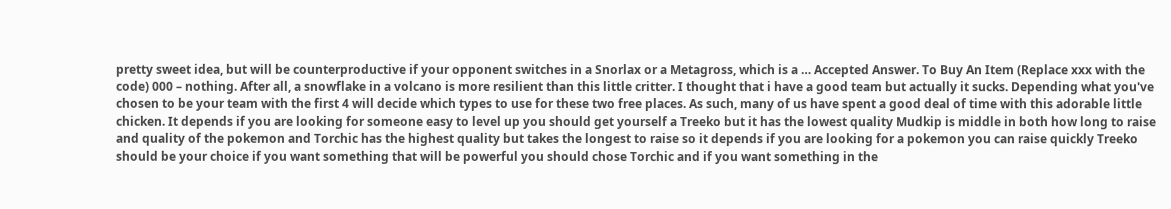pretty sweet idea, but will be counterproductive if your opponent switches in a Snorlax or a Metagross, which is a … Accepted Answer. To Buy An Item (Replace xxx with the code) 000 – nothing. After all, a snowflake in a volcano is more resilient than this little critter. I thought that i have a good team but actually it sucks. Depending what you've chosen to be your team with the first 4 will decide which types to use for these two free places. As such, many of us have spent a good deal of time with this adorable little chicken. It depends if you are looking for someone easy to level up you should get yourself a Treeko but it has the lowest quality Mudkip is middle in both how long to raise and quality of the pokemon and Torchic has the highest quality but takes the longest to raise so it depends if you are looking for a pokemon you can raise quickly Treeko should be your choice if you want something that will be powerful you should chose Torchic and if you want something in the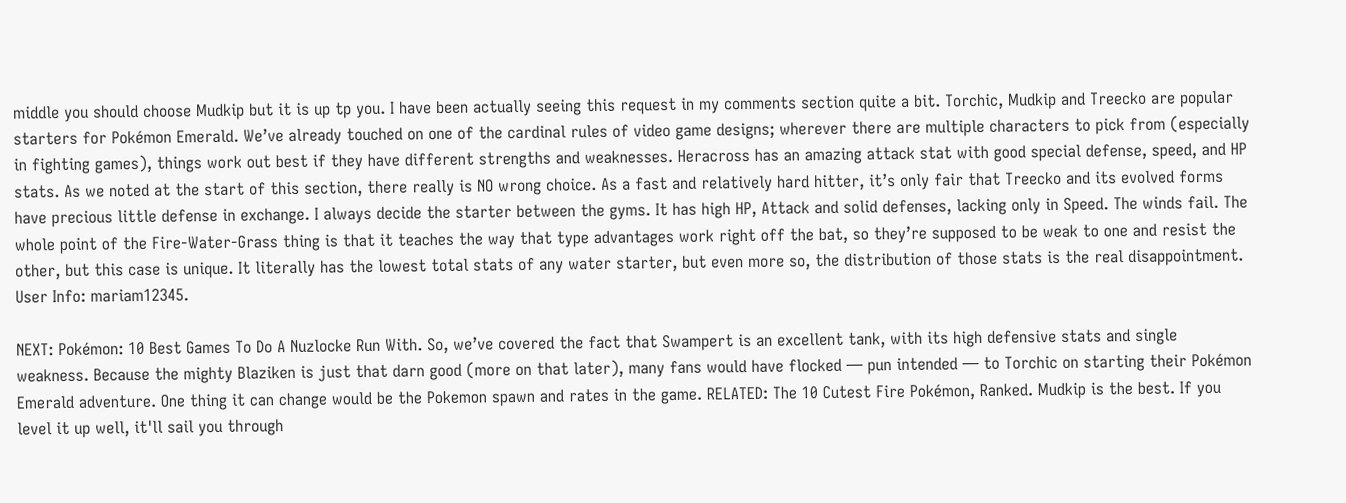middle you should choose Mudkip but it is up tp you. I have been actually seeing this request in my comments section quite a bit. Torchic, Mudkip and Treecko are popular starters for Pokémon Emerald. We’ve already touched on one of the cardinal rules of video game designs; wherever there are multiple characters to pick from (especially in fighting games), things work out best if they have different strengths and weaknesses. Heracross has an amazing attack stat with good special defense, speed, and HP stats. As we noted at the start of this section, there really is NO wrong choice. As a fast and relatively hard hitter, it’s only fair that Treecko and its evolved forms have precious little defense in exchange. I always decide the starter between the gyms. It has high HP, Attack and solid defenses, lacking only in Speed. The winds fail. The whole point of the Fire-Water-Grass thing is that it teaches the way that type advantages work right off the bat, so they’re supposed to be weak to one and resist the other, but this case is unique. It literally has the lowest total stats of any water starter, but even more so, the distribution of those stats is the real disappointment. User Info: mariam12345.

NEXT: Pokémon: 10 Best Games To Do A Nuzlocke Run With. So, we’ve covered the fact that Swampert is an excellent tank, with its high defensive stats and single weakness. Because the mighty Blaziken is just that darn good (more on that later), many fans would have flocked — pun intended — to Torchic on starting their Pokémon Emerald adventure. One thing it can change would be the Pokemon spawn and rates in the game. RELATED: The 10 Cutest Fire Pokémon, Ranked. Mudkip is the best. If you level it up well, it'll sail you through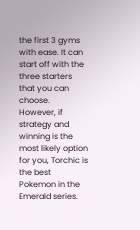the first 3 gyms with ease. It can start off with the three starters that you can choose. However, if strategy and winning is the most likely option for you, Torchic is the best Pokemon in the Emerald series.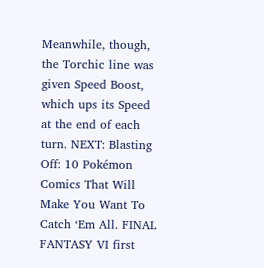Meanwhile, though, the Torchic line was given Speed Boost, which ups its Speed at the end of each turn. NEXT: Blasting Off: 10 Pokémon Comics That Will Make You Want To Catch ‘Em All. FINAL FANTASY VI first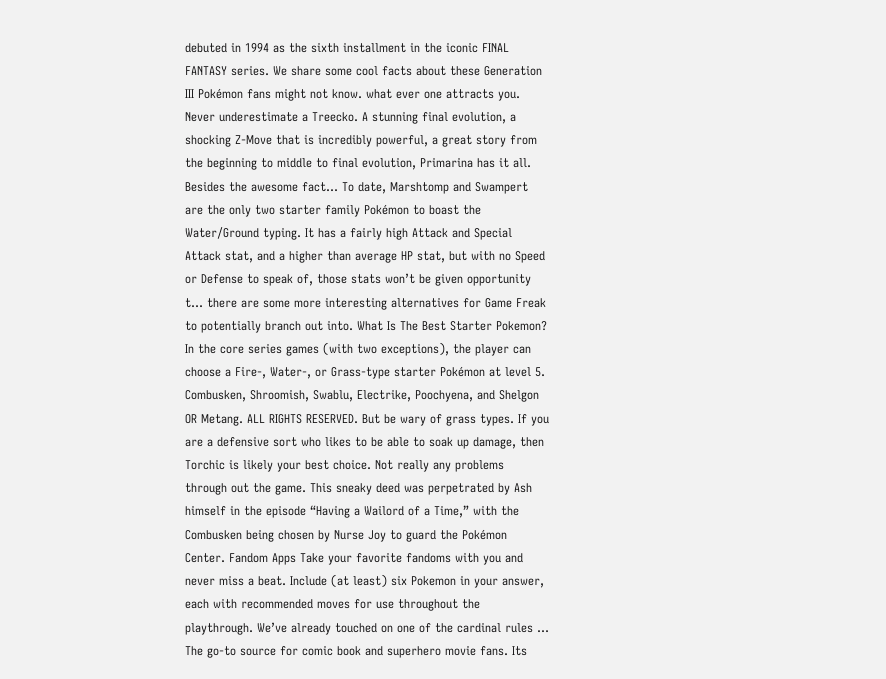debuted in 1994 as the sixth installment in the iconic FINAL FANTASY series. We share some cool facts about these Generation III Pokémon fans might not know. what ever one attracts you. Never underestimate a Treecko. A stunning final evolution, a shocking Z-Move that is incredibly powerful, a great story from the beginning to middle to final evolution, Primarina has it all. Besides the awesome fact… To date, Marshtomp and Swampert are the only two starter family Pokémon to boast the Water/Ground typing. It has a fairly high Attack and Special Attack stat, and a higher than average HP stat, but with no Speed or Defense to speak of, those stats won’t be given opportunity t… there are some more interesting alternatives for Game Freak to potentially branch out into. What Is The Best Starter Pokemon? In the core series games (with two exceptions), the player can choose a Fire-, Water-, or Grass-type starter Pokémon at level 5. Combusken, Shroomish, Swablu, Electrike, Poochyena, and Shelgon OR Metang. ALL RIGHTS RESERVED. But be wary of grass types. If you are a defensive sort who likes to be able to soak up damage, then Torchic is likely your best choice. Not really any problems through out the game. This sneaky deed was perpetrated by Ash himself in the episode “Having a Wailord of a Time,” with the Combusken being chosen by Nurse Joy to guard the Pokémon Center. Fandom Apps Take your favorite fandoms with you and never miss a beat. Include (at least) six Pokemon in your answer, each with recommended moves for use throughout the playthrough. We’ve already touched on one of the cardinal rules … The go-to source for comic book and superhero movie fans. Its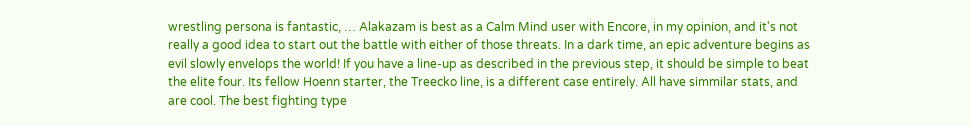wrestling persona is fantastic, … Alakazam is best as a Calm Mind user with Encore, in my opinion, and it's not really a good idea to start out the battle with either of those threats. In a dark time, an epic adventure begins as evil slowly envelops the world! If you have a line-up as described in the previous step, it should be simple to beat the elite four. Its fellow Hoenn starter, the Treecko line, is a different case entirely. All have simmilar stats, and are cool. The best fighting type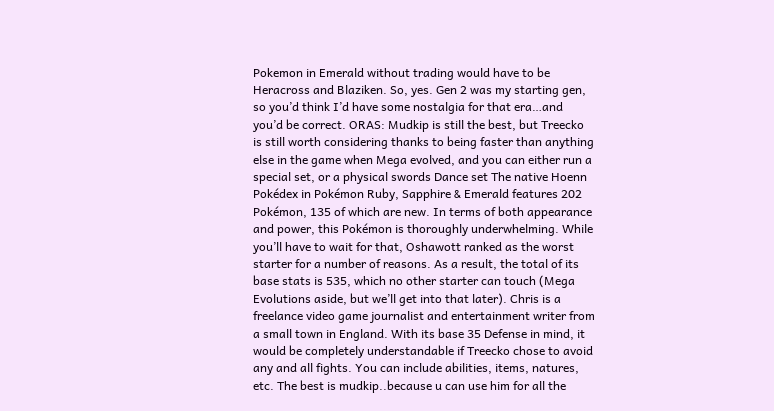Pokemon in Emerald without trading would have to be Heracross and Blaziken. So, yes. Gen 2 was my starting gen, so you’d think I’d have some nostalgia for that era…and you’d be correct. ORAS: Mudkip is still the best, but Treecko is still worth considering thanks to being faster than anything else in the game when Mega evolved, and you can either run a special set, or a physical swords Dance set The native Hoenn Pokédex in Pokémon Ruby, Sapphire & Emerald features 202 Pokémon, 135 of which are new. In terms of both appearance and power, this Pokémon is thoroughly underwhelming. While you’ll have to wait for that, Oshawott ranked as the worst starter for a number of reasons. As a result, the total of its base stats is 535, which no other starter can touch (Mega Evolutions aside, but we’ll get into that later). Chris is a freelance video game journalist and entertainment writer from a small town in England. With its base 35 Defense in mind, it would be completely understandable if Treecko chose to avoid any and all fights. You can include abilities, items, natures, etc. The best is mudkip..because u can use him for all the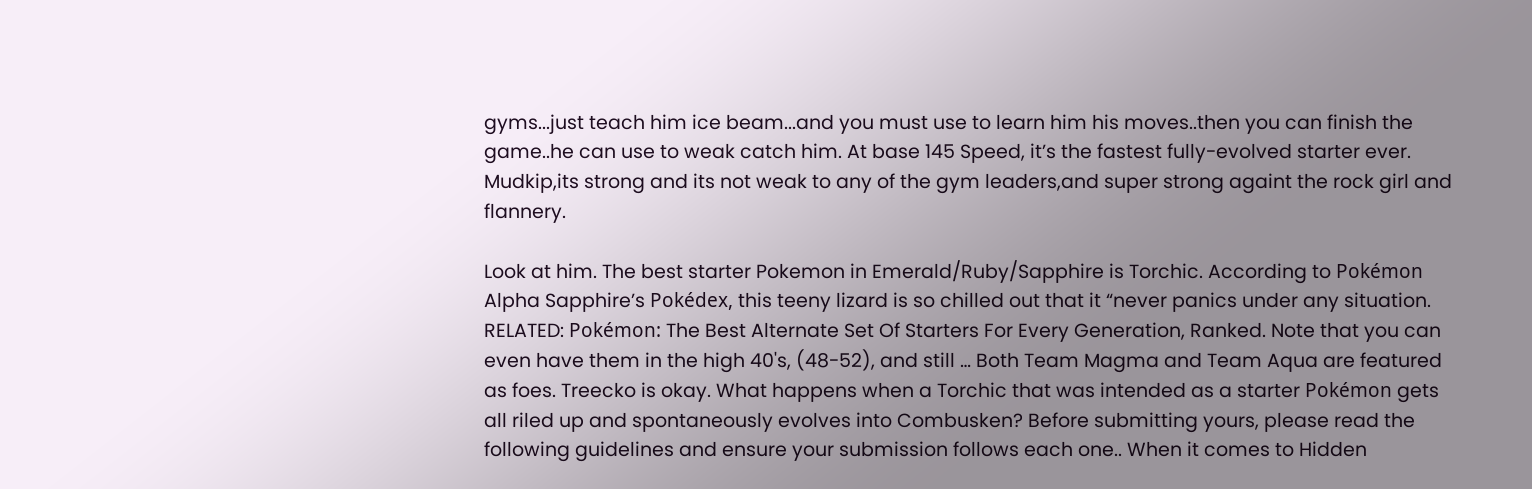gyms...just teach him ice beam...and you must use to learn him his moves..then you can finish the game..he can use to weak catch him. At base 145 Speed, it’s the fastest fully-evolved starter ever. Mudkip,its strong and its not weak to any of the gym leaders,and super strong againt the rock girl and flannery.

Look at him. The best starter Pokemon in Emerald/Ruby/Sapphire is Torchic. According to Pokémon Alpha Sapphire’s Pokédex, this teeny lizard is so chilled out that it “never panics under any situation. RELATED: Pokémon: The Best Alternate Set Of Starters For Every Generation, Ranked. Note that you can even have them in the high 40's, (48-52), and still … Both Team Magma and Team Aqua are featured as foes. Treecko is okay. What happens when a Torchic that was intended as a starter Pokémon gets all riled up and spontaneously evolves into Combusken? Before submitting yours, please read the following guidelines and ensure your submission follows each one.. When it comes to Hidden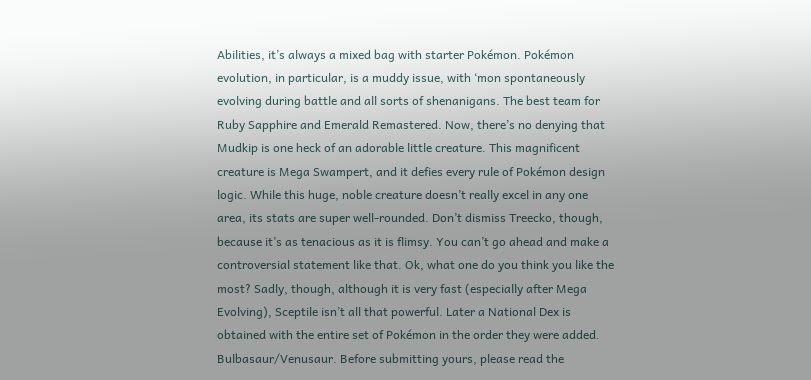Abilities, it’s always a mixed bag with starter Pokémon. Pokémon evolution, in particular, is a muddy issue, with ‘mon spontaneously evolving during battle and all sorts of shenanigans. The best team for Ruby Sapphire and Emerald Remastered. Now, there’s no denying that Mudkip is one heck of an adorable little creature. This magnificent creature is Mega Swampert, and it defies every rule of Pokémon design logic. While this huge, noble creature doesn’t really excel in any one area, its stats are super well-rounded. Don’t dismiss Treecko, though, because it’s as tenacious as it is flimsy. You can’t go ahead and make a controversial statement like that. Ok, what one do you think you like the most? Sadly, though, although it is very fast (especially after Mega Evolving), Sceptile isn’t all that powerful. Later a National Dex is obtained with the entire set of Pokémon in the order they were added. Bulbasaur/Venusaur. Before submitting yours, please read the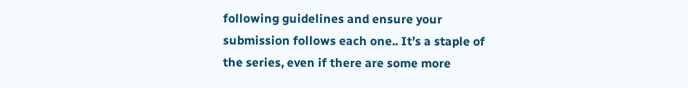following guidelines and ensure your submission follows each one.. It’s a staple of the series, even if there are some more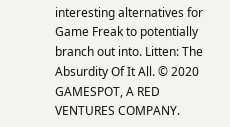interesting alternatives for Game Freak to potentially branch out into. Litten: The Absurdity Of It All. © 2020 GAMESPOT, A RED VENTURES COMPANY.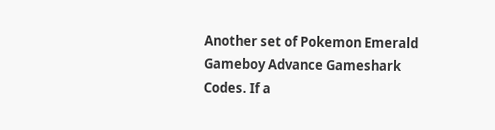Another set of Pokemon Emerald Gameboy Advance Gameshark Codes. If a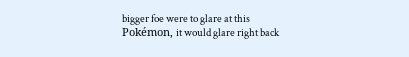bigger foe were to glare at this Pokémon, it would glare right back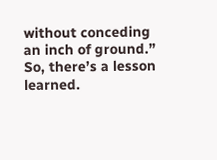without conceding an inch of ground.” So, there’s a lesson learned.